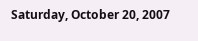Saturday, October 20, 2007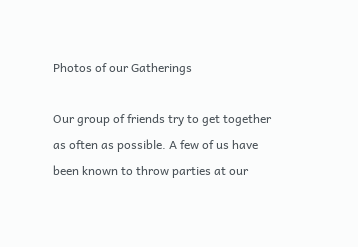Photos of our Gatherings

Our group of friends try to get together as often as possible. A few of us have been known to throw parties at our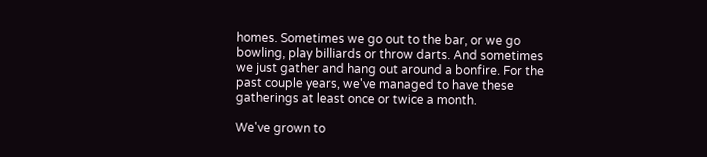homes. Sometimes we go out to the bar, or we go bowling, play billiards or throw darts. And sometimes we just gather and hang out around a bonfire. For the past couple years, we've managed to have these gatherings at least once or twice a month.

We've grown to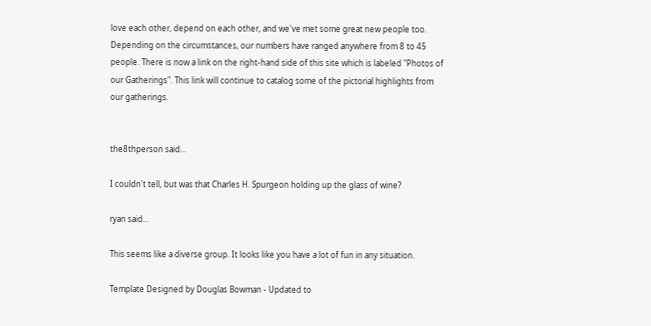love each other, depend on each other, and we've met some great new people too. Depending on the circumstances, our numbers have ranged anywhere from 8 to 45 people. There is now a link on the right-hand side of this site which is labeled "Photos of our Gatherings". This link will continue to catalog some of the pictorial highlights from our gatherings.


the8thperson said...

I couldn't tell, but was that Charles H. Spurgeon holding up the glass of wine?

ryan said...

This seems like a diverse group. It looks like you have a lot of fun in any situation.

Template Designed by Douglas Bowman - Updated to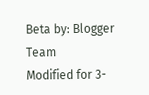Beta by: Blogger Team
Modified for 3-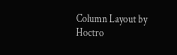Column Layout by Hoctro